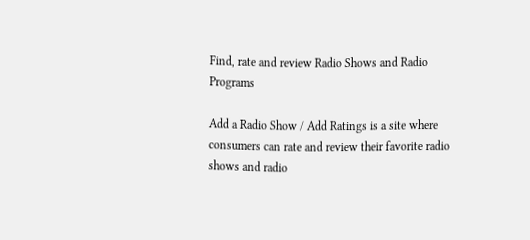Find, rate and review Radio Shows and Radio Programs

Add a Radio Show / Add Ratings is a site where consumers can rate and review their favorite radio shows and radio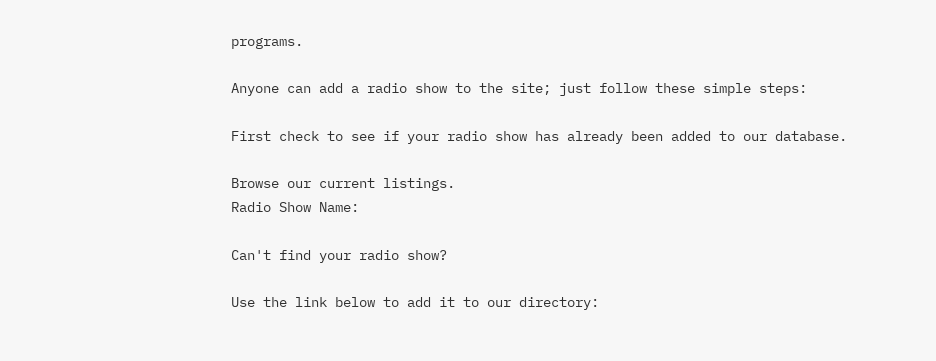programs.

Anyone can add a radio show to the site; just follow these simple steps:

First check to see if your radio show has already been added to our database.

Browse our current listings.
Radio Show Name:

Can't find your radio show?

Use the link below to add it to our directory: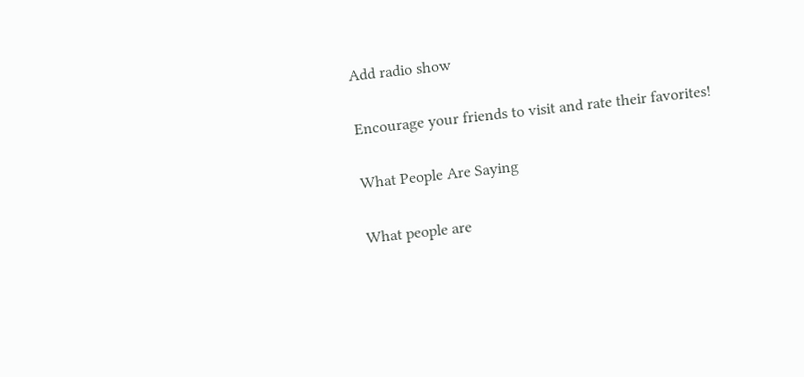Add radio show

Encourage your friends to visit and rate their favorites!

What People Are Saying

What people are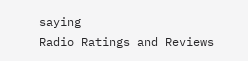saying
Radio Ratings and Reviews